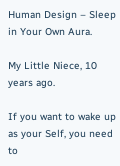Human Design – Sleep in Your Own Aura.

My Little Niece, 10 years ago.

If you want to wake up as your Self, you need to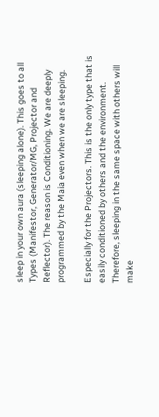sleep in your own aura (sleeping alone). This goes to all Types (Manifestor, Generator/MG, Projector and Reflector). The reason is Conditioning. We are deeply programmed by the Maia even when we are sleeping.

Especially for the Projectors. This is the only type that is easily conditioned by others and the environment. Therefore, sleeping in the same space with others will make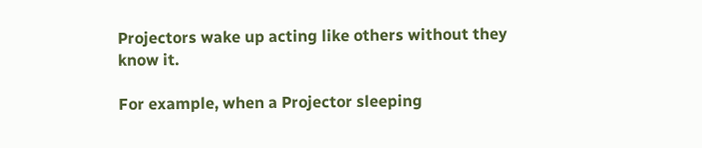Projectors wake up acting like others without they know it.

For example, when a Projector sleeping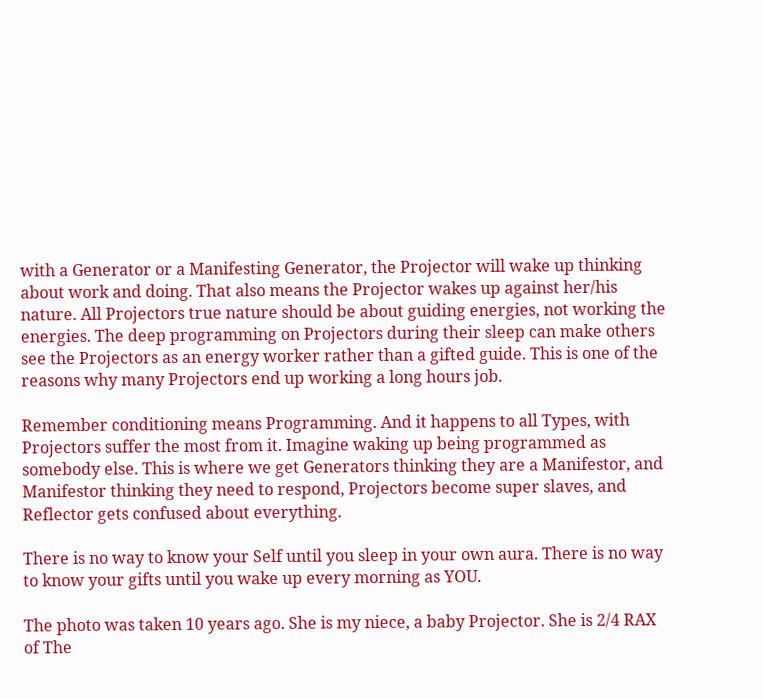with a Generator or a Manifesting Generator, the Projector will wake up thinking about work and doing. That also means the Projector wakes up against her/his nature. All Projectors true nature should be about guiding energies, not working the energies. The deep programming on Projectors during their sleep can make others see the Projectors as an energy worker rather than a gifted guide. This is one of the reasons why many Projectors end up working a long hours job.

Remember conditioning means Programming. And it happens to all Types, with Projectors suffer the most from it. Imagine waking up being programmed as somebody else. This is where we get Generators thinking they are a Manifestor, and Manifestor thinking they need to respond, Projectors become super slaves, and Reflector gets confused about everything.

There is no way to know your Self until you sleep in your own aura. There is no way to know your gifts until you wake up every morning as YOU.

The photo was taken 10 years ago. She is my niece, a baby Projector. She is 2/4 RAX of The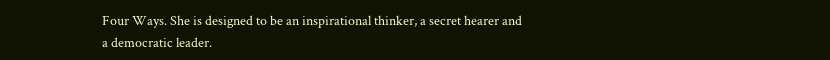Four Ways. She is designed to be an inspirational thinker, a secret hearer and a democratic leader.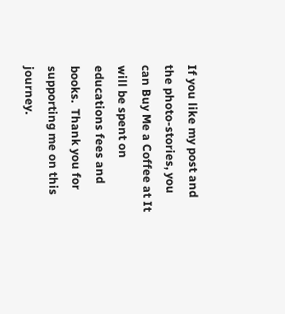If you like my post and the photo-stories, you can Buy Me a Coffee at It will be spent on educations fees and books.  Thank you for supporting me on this journey.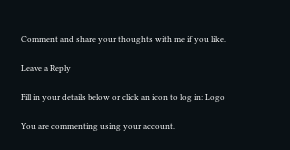Comment and share your thoughts with me if you like.

Leave a Reply

Fill in your details below or click an icon to log in: Logo

You are commenting using your account.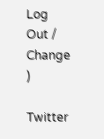Log Out /  Change )

Twitter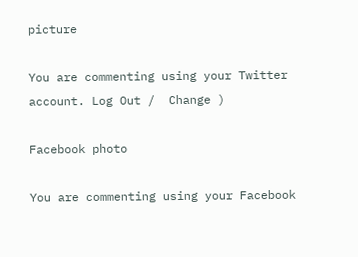picture

You are commenting using your Twitter account. Log Out /  Change )

Facebook photo

You are commenting using your Facebook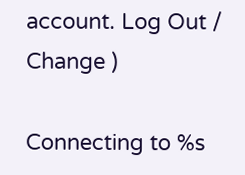account. Log Out /  Change )

Connecting to %s